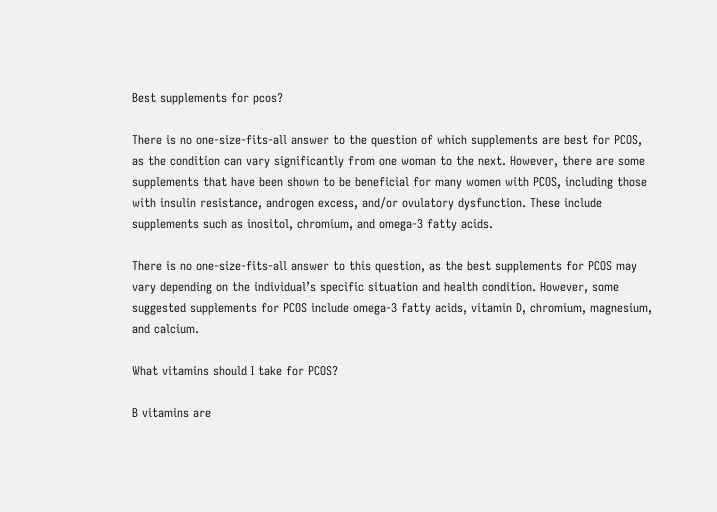Best supplements for pcos?

There is no one-size-fits-all answer to the question of which supplements are best for PCOS, as the condition can vary significantly from one woman to the next. However, there are some supplements that have been shown to be beneficial for many women with PCOS, including those with insulin resistance, androgen excess, and/or ovulatory dysfunction. These include supplements such as inositol, chromium, and omega-3 fatty acids.

There is no one-size-fits-all answer to this question, as the best supplements for PCOS may vary depending on the individual’s specific situation and health condition. However, some suggested supplements for PCOS include omega-3 fatty acids, vitamin D, chromium, magnesium, and calcium.

What vitamins should I take for PCOS?

B vitamins are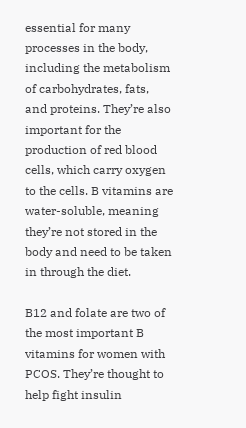essential for many processes in the body, including the metabolism of carbohydrates, fats, and proteins. They’re also important for the production of red blood cells, which carry oxygen to the cells. B vitamins are water-soluble, meaning they’re not stored in the body and need to be taken in through the diet.

B12 and folate are two of the most important B vitamins for women with PCOS. They’re thought to help fight insulin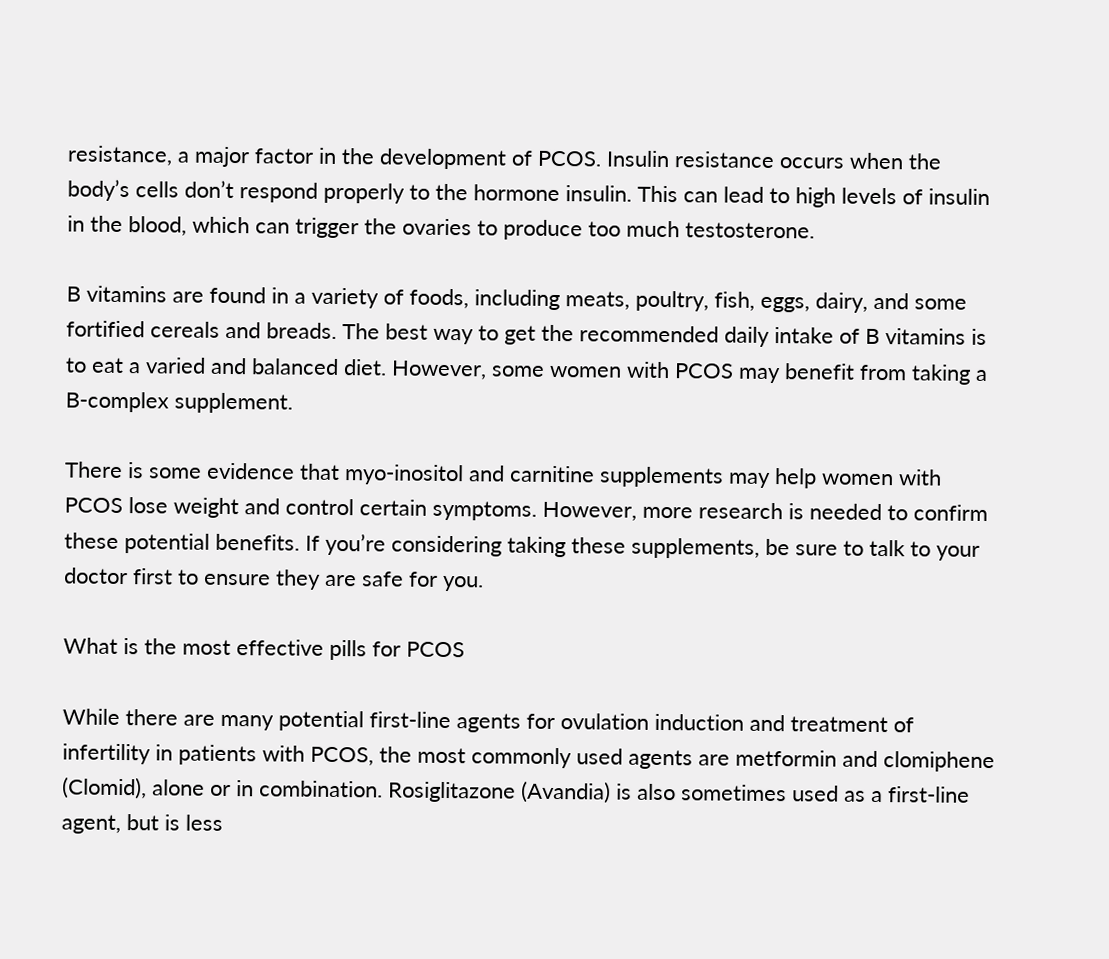resistance, a major factor in the development of PCOS. Insulin resistance occurs when the body’s cells don’t respond properly to the hormone insulin. This can lead to high levels of insulin in the blood, which can trigger the ovaries to produce too much testosterone.

B vitamins are found in a variety of foods, including meats, poultry, fish, eggs, dairy, and some fortified cereals and breads. The best way to get the recommended daily intake of B vitamins is to eat a varied and balanced diet. However, some women with PCOS may benefit from taking a B-complex supplement.

There is some evidence that myo-inositol and carnitine supplements may help women with PCOS lose weight and control certain symptoms. However, more research is needed to confirm these potential benefits. If you’re considering taking these supplements, be sure to talk to your doctor first to ensure they are safe for you.

What is the most effective pills for PCOS

While there are many potential first-line agents for ovulation induction and treatment of infertility in patients with PCOS, the most commonly used agents are metformin and clomiphene (Clomid), alone or in combination. Rosiglitazone (Avandia) is also sometimes used as a first-line agent, but is less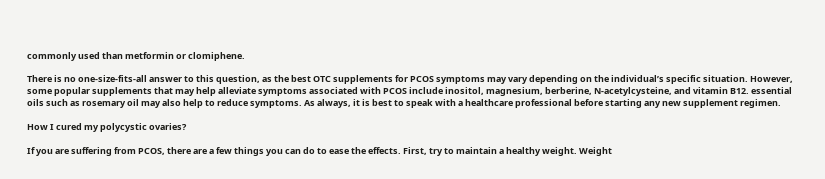commonly used than metformin or clomiphene.

There is no one-size-fits-all answer to this question, as the best OTC supplements for PCOS symptoms may vary depending on the individual’s specific situation. However, some popular supplements that may help alleviate symptoms associated with PCOS include inositol, magnesium, berberine, N-acetylcysteine, and vitamin B12. essential oils such as rosemary oil may also help to reduce symptoms. As always, it is best to speak with a healthcare professional before starting any new supplement regimen.

How I cured my polycystic ovaries?

If you are suffering from PCOS, there are a few things you can do to ease the effects. First, try to maintain a healthy weight. Weight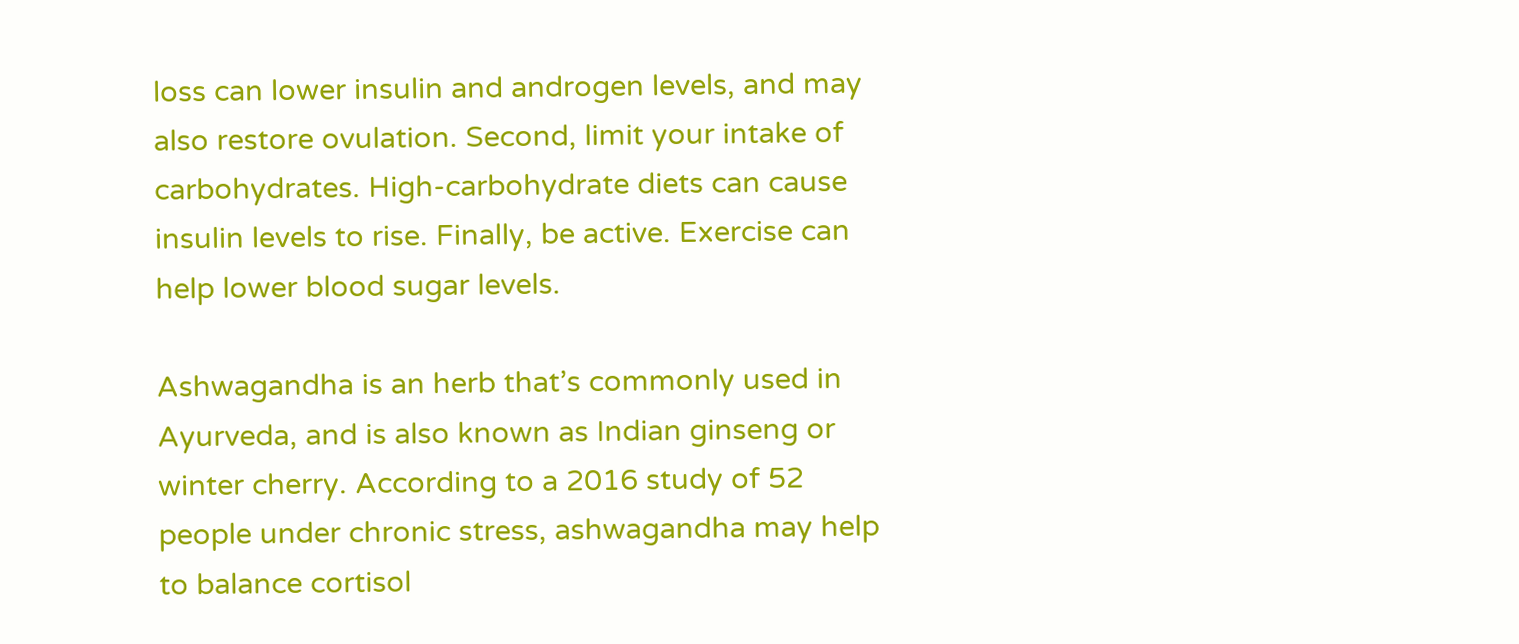loss can lower insulin and androgen levels, and may also restore ovulation. Second, limit your intake of carbohydrates. High-carbohydrate diets can cause insulin levels to rise. Finally, be active. Exercise can help lower blood sugar levels.

Ashwagandha is an herb that’s commonly used in Ayurveda, and is also known as Indian ginseng or winter cherry. According to a 2016 study of 52 people under chronic stress, ashwagandha may help to balance cortisol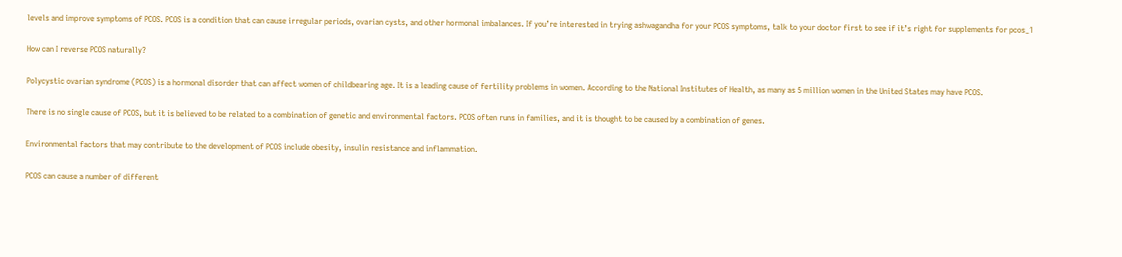levels and improve symptoms of PCOS. PCOS is a condition that can cause irregular periods, ovarian cysts, and other hormonal imbalances. If you’re interested in trying ashwagandha for your PCOS symptoms, talk to your doctor first to see if it’s right for supplements for pcos_1

How can I reverse PCOS naturally?

Polycystic ovarian syndrome (PCOS) is a hormonal disorder that can affect women of childbearing age. It is a leading cause of fertility problems in women. According to the National Institutes of Health, as many as 5 million women in the United States may have PCOS.

There is no single cause of PCOS, but it is believed to be related to a combination of genetic and environmental factors. PCOS often runs in families, and it is thought to be caused by a combination of genes.

Environmental factors that may contribute to the development of PCOS include obesity, insulin resistance and inflammation.

PCOS can cause a number of different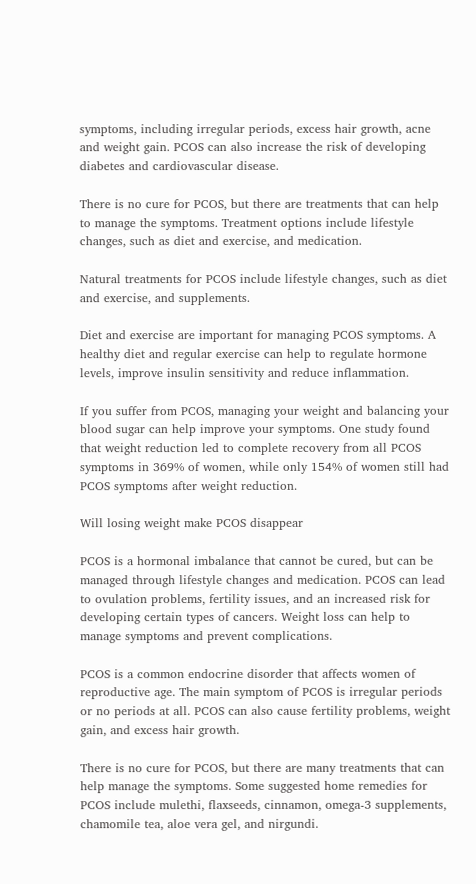symptoms, including irregular periods, excess hair growth, acne and weight gain. PCOS can also increase the risk of developing diabetes and cardiovascular disease.

There is no cure for PCOS, but there are treatments that can help to manage the symptoms. Treatment options include lifestyle changes, such as diet and exercise, and medication.

Natural treatments for PCOS include lifestyle changes, such as diet and exercise, and supplements.

Diet and exercise are important for managing PCOS symptoms. A healthy diet and regular exercise can help to regulate hormone levels, improve insulin sensitivity and reduce inflammation.

If you suffer from PCOS, managing your weight and balancing your blood sugar can help improve your symptoms. One study found that weight reduction led to complete recovery from all PCOS symptoms in 369% of women, while only 154% of women still had PCOS symptoms after weight reduction.

Will losing weight make PCOS disappear

PCOS is a hormonal imbalance that cannot be cured, but can be managed through lifestyle changes and medication. PCOS can lead to ovulation problems, fertility issues, and an increased risk for developing certain types of cancers. Weight loss can help to manage symptoms and prevent complications.

PCOS is a common endocrine disorder that affects women of reproductive age. The main symptom of PCOS is irregular periods or no periods at all. PCOS can also cause fertility problems, weight gain, and excess hair growth.

There is no cure for PCOS, but there are many treatments that can help manage the symptoms. Some suggested home remedies for PCOS include mulethi, flaxseeds, cinnamon, omega-3 supplements, chamomile tea, aloe vera gel, and nirgundi.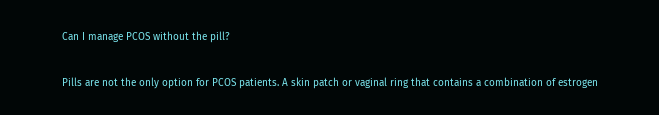Can I manage PCOS without the pill?

Pills are not the only option for PCOS patients. A skin patch or vaginal ring that contains a combination of estrogen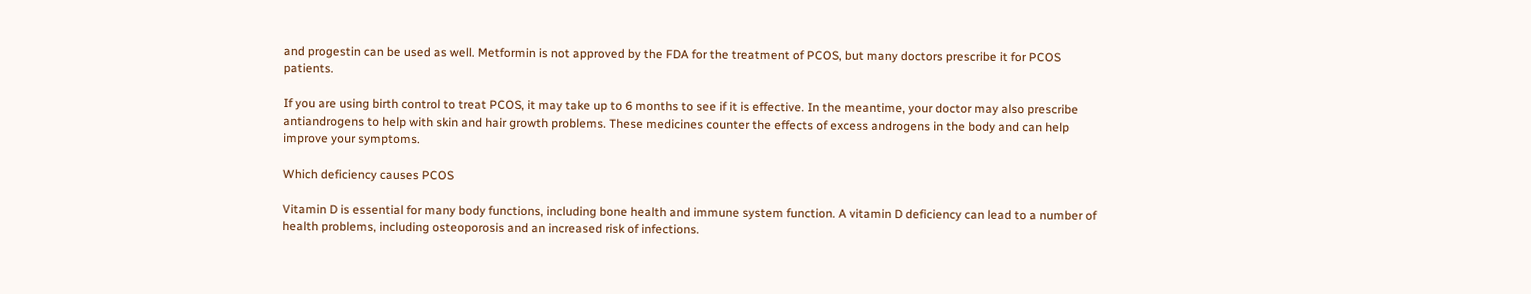and progestin can be used as well. Metformin is not approved by the FDA for the treatment of PCOS, but many doctors prescribe it for PCOS patients.

If you are using birth control to treat PCOS, it may take up to 6 months to see if it is effective. In the meantime, your doctor may also prescribe antiandrogens to help with skin and hair growth problems. These medicines counter the effects of excess androgens in the body and can help improve your symptoms.

Which deficiency causes PCOS

Vitamin D is essential for many body functions, including bone health and immune system function. A vitamin D deficiency can lead to a number of health problems, including osteoporosis and an increased risk of infections.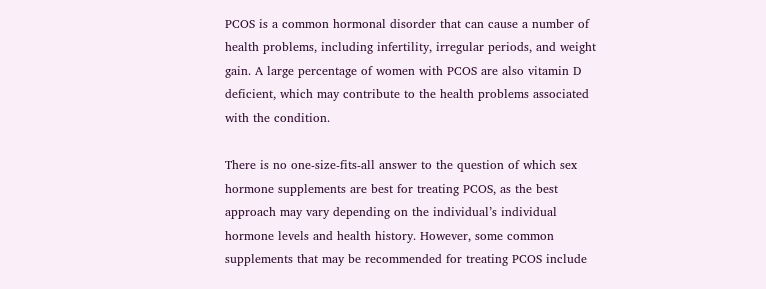PCOS is a common hormonal disorder that can cause a number of health problems, including infertility, irregular periods, and weight gain. A large percentage of women with PCOS are also vitamin D deficient, which may contribute to the health problems associated with the condition.

There is no one-size-fits-all answer to the question of which sex hormone supplements are best for treating PCOS, as the best approach may vary depending on the individual’s individual hormone levels and health history. However, some common supplements that may be recommended for treating PCOS include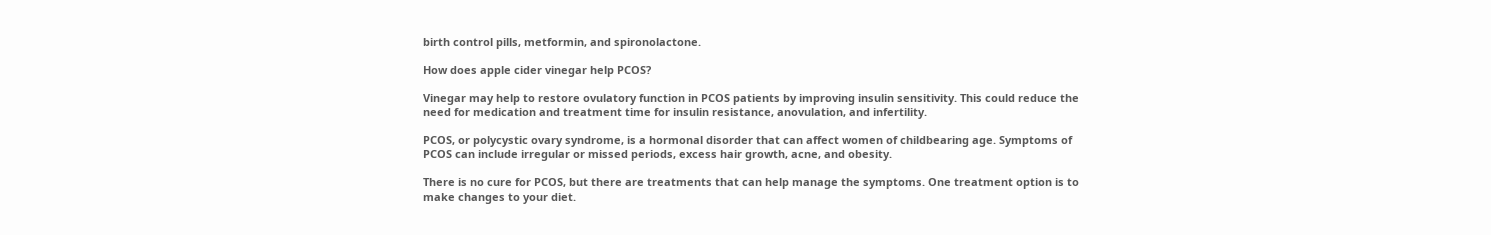birth control pills, metformin, and spironolactone.

How does apple cider vinegar help PCOS?

Vinegar may help to restore ovulatory function in PCOS patients by improving insulin sensitivity. This could reduce the need for medication and treatment time for insulin resistance, anovulation, and infertility.

PCOS, or polycystic ovary syndrome, is a hormonal disorder that can affect women of childbearing age. Symptoms of PCOS can include irregular or missed periods, excess hair growth, acne, and obesity.

There is no cure for PCOS, but there are treatments that can help manage the symptoms. One treatment option is to make changes to your diet.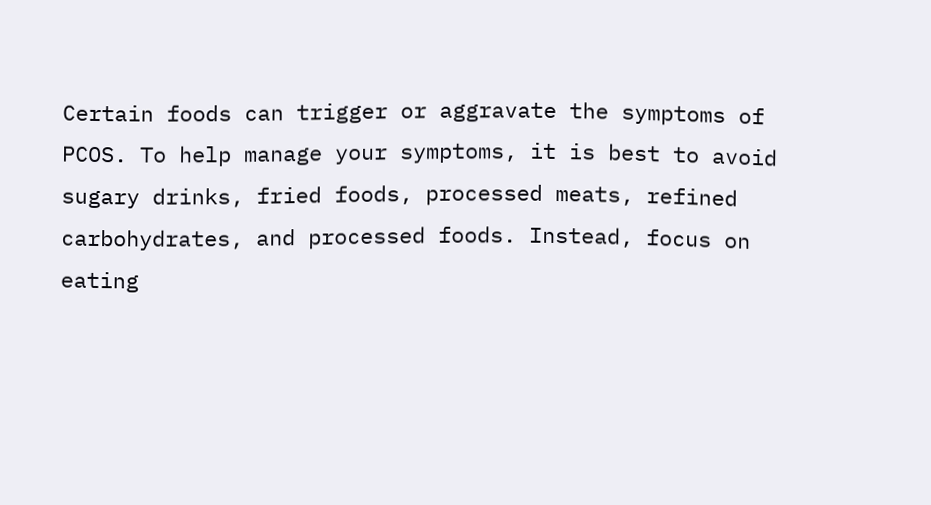Certain foods can trigger or aggravate the symptoms of PCOS. To help manage your symptoms, it is best to avoid sugary drinks, fried foods, processed meats, refined carbohydrates, and processed foods. Instead, focus on eating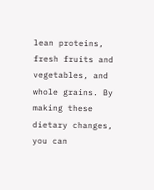lean proteins, fresh fruits and vegetables, and whole grains. By making these dietary changes, you can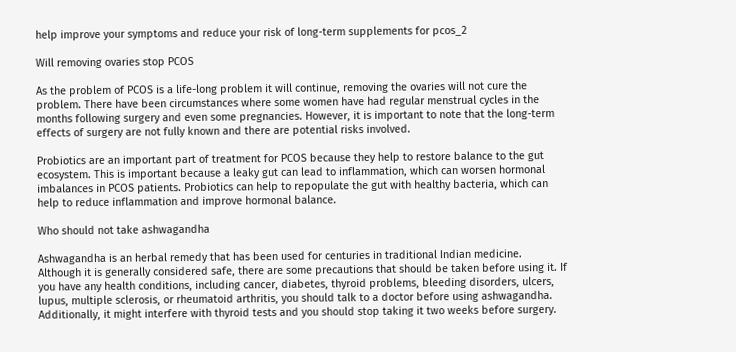help improve your symptoms and reduce your risk of long-term supplements for pcos_2

Will removing ovaries stop PCOS

As the problem of PCOS is a life-long problem it will continue, removing the ovaries will not cure the problem. There have been circumstances where some women have had regular menstrual cycles in the months following surgery and even some pregnancies. However, it is important to note that the long-term effects of surgery are not fully known and there are potential risks involved.

Probiotics are an important part of treatment for PCOS because they help to restore balance to the gut ecosystem. This is important because a leaky gut can lead to inflammation, which can worsen hormonal imbalances in PCOS patients. Probiotics can help to repopulate the gut with healthy bacteria, which can help to reduce inflammation and improve hormonal balance.

Who should not take ashwagandha

Ashwagandha is an herbal remedy that has been used for centuries in traditional Indian medicine. Although it is generally considered safe, there are some precautions that should be taken before using it. If you have any health conditions, including cancer, diabetes, thyroid problems, bleeding disorders, ulcers, lupus, multiple sclerosis, or rheumatoid arthritis, you should talk to a doctor before using ashwagandha. Additionally, it might interfere with thyroid tests and you should stop taking it two weeks before surgery.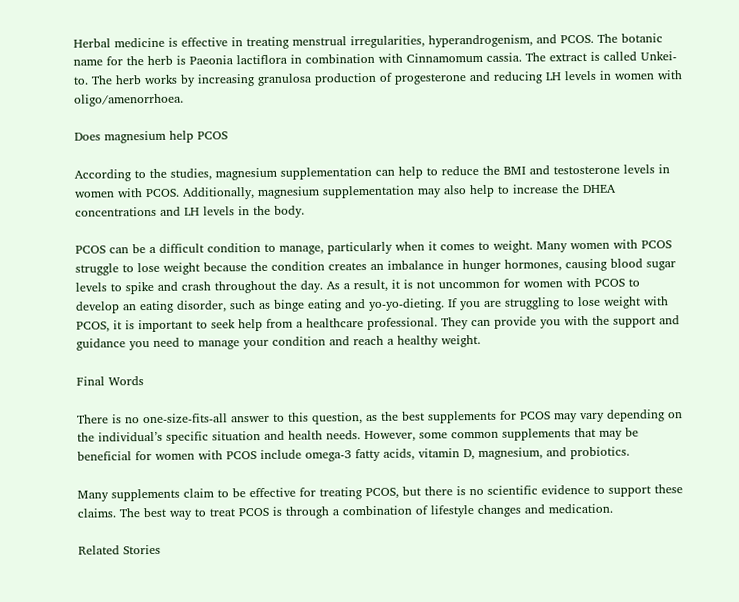Herbal medicine is effective in treating menstrual irregularities, hyperandrogenism, and PCOS. The botanic name for the herb is Paeonia lactiflora in combination with Cinnamomum cassia. The extract is called Unkei-to. The herb works by increasing granulosa production of progesterone and reducing LH levels in women with oligo/amenorrhoea.

Does magnesium help PCOS

According to the studies, magnesium supplementation can help to reduce the BMI and testosterone levels in women with PCOS. Additionally, magnesium supplementation may also help to increase the DHEA concentrations and LH levels in the body.

PCOS can be a difficult condition to manage, particularly when it comes to weight. Many women with PCOS struggle to lose weight because the condition creates an imbalance in hunger hormones, causing blood sugar levels to spike and crash throughout the day. As a result, it is not uncommon for women with PCOS to develop an eating disorder, such as binge eating and yo-yo-dieting. If you are struggling to lose weight with PCOS, it is important to seek help from a healthcare professional. They can provide you with the support and guidance you need to manage your condition and reach a healthy weight.

Final Words

There is no one-size-fits-all answer to this question, as the best supplements for PCOS may vary depending on the individual’s specific situation and health needs. However, some common supplements that may be beneficial for women with PCOS include omega-3 fatty acids, vitamin D, magnesium, and probiotics.

Many supplements claim to be effective for treating PCOS, but there is no scientific evidence to support these claims. The best way to treat PCOS is through a combination of lifestyle changes and medication.

Related Stories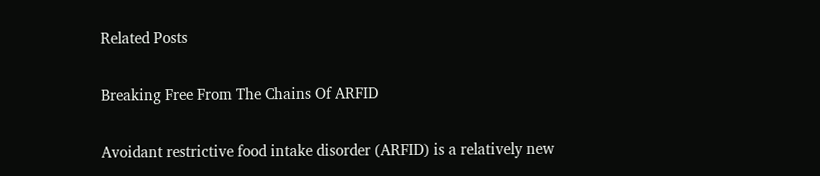Related Posts

Breaking Free From The Chains Of ARFID

Avoidant restrictive food intake disorder (ARFID) is a relatively new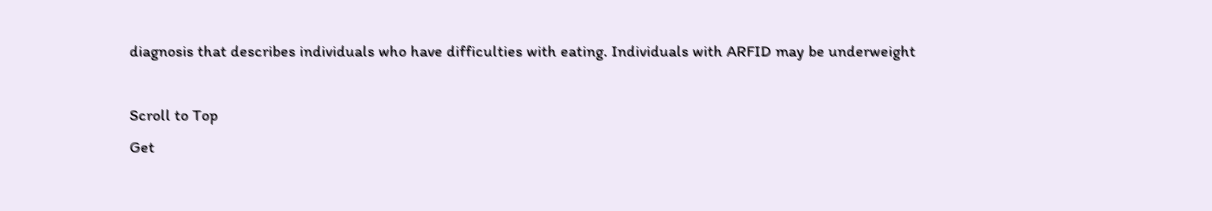diagnosis that describes individuals who have difficulties with eating. Individuals with ARFID may be underweight

Scroll to Top
Get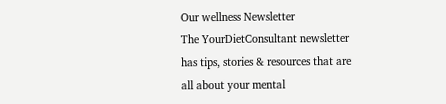Our wellness Newsletter
The YourDietConsultant newsletter has tips, stories & resources that are all about your mental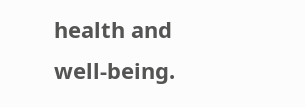health and well-being.